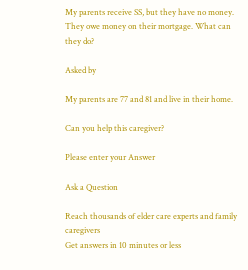My parents receive SS, but they have no money. They owe money on their mortgage. What can they do?

Asked by

My parents are 77 and 81 and live in their home.

Can you help this caregiver?

Please enter your Answer

Ask a Question

Reach thousands of elder care experts and family caregivers
Get answers in 10 minutes or less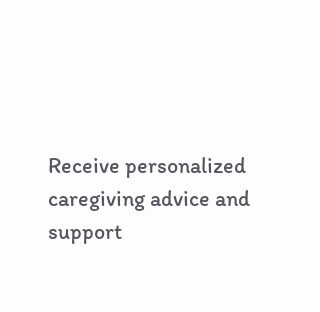Receive personalized caregiving advice and support